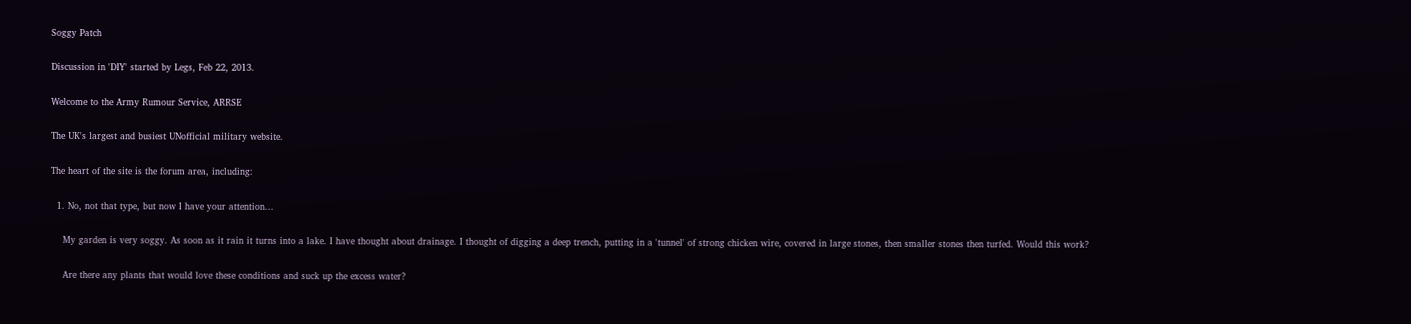Soggy Patch

Discussion in 'DIY' started by Legs, Feb 22, 2013.

Welcome to the Army Rumour Service, ARRSE

The UK's largest and busiest UNofficial military website.

The heart of the site is the forum area, including:

  1. No, not that type, but now I have your attention...

    My garden is very soggy. As soon as it rain it turns into a lake. I have thought about drainage. I thought of digging a deep trench, putting in a 'tunnel' of strong chicken wire, covered in large stones, then smaller stones then turfed. Would this work?

    Are there any plants that would love these conditions and suck up the excess water?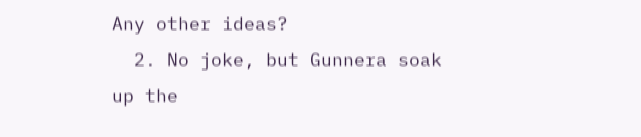Any other ideas?
  2. No joke, but Gunnera soak up the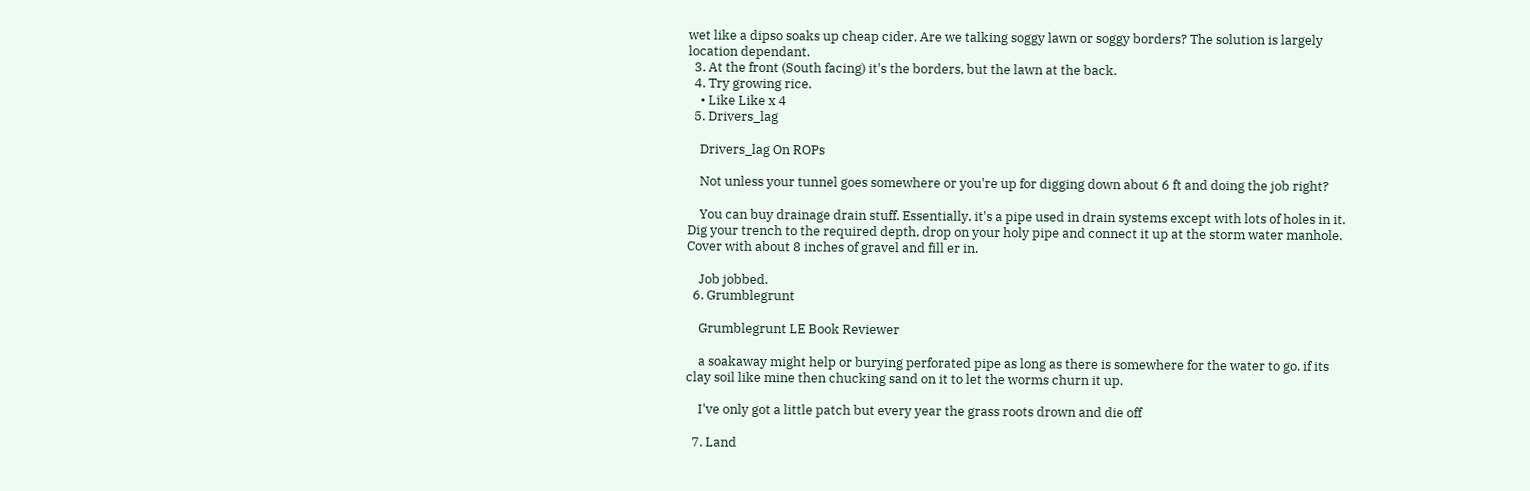wet like a dipso soaks up cheap cider. Are we talking soggy lawn or soggy borders? The solution is largely location dependant.
  3. At the front (South facing) it's the borders, but the lawn at the back.
  4. Try growing rice.
    • Like Like x 4
  5. Drivers_lag

    Drivers_lag On ROPs

    Not unless your tunnel goes somewhere or you're up for digging down about 6 ft and doing the job right?

    You can buy drainage drain stuff. Essentially, it's a pipe used in drain systems except with lots of holes in it. Dig your trench to the required depth, drop on your holy pipe and connect it up at the storm water manhole. Cover with about 8 inches of gravel and fill er in.

    Job jobbed.
  6. Grumblegrunt

    Grumblegrunt LE Book Reviewer

    a soakaway might help or burying perforated pipe as long as there is somewhere for the water to go. if its clay soil like mine then chucking sand on it to let the worms churn it up.

    I've only got a little patch but every year the grass roots drown and die off

  7. Land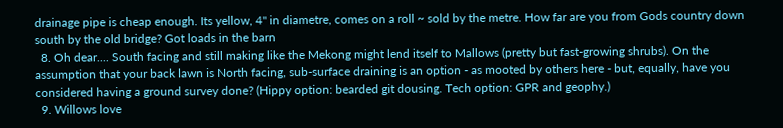drainage pipe is cheap enough. Its yellow, 4" in diametre, comes on a roll ~ sold by the metre. How far are you from Gods country down south by the old bridge? Got loads in the barn
  8. Oh dear.... South facing and still making like the Mekong might lend itself to Mallows (pretty but fast-growing shrubs). On the assumption that your back lawn is North facing, sub-surface draining is an option - as mooted by others here - but, equally, have you considered having a ground survey done? (Hippy option: bearded git dousing. Tech option: GPR and geophy.)
  9. Willows love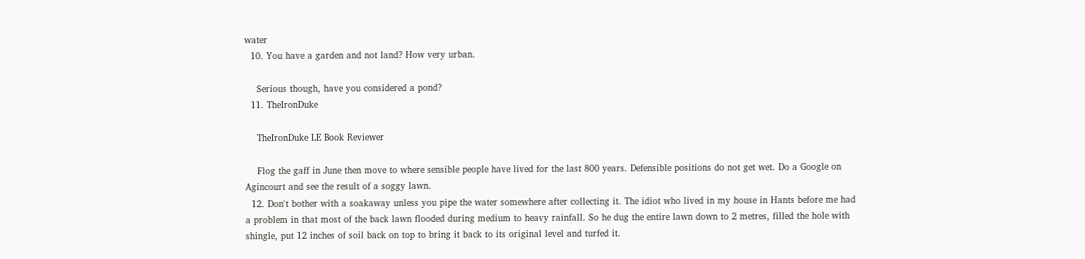water
  10. You have a garden and not land? How very urban.

    Serious though, have you considered a pond?
  11. TheIronDuke

    TheIronDuke LE Book Reviewer

    Flog the gaff in June then move to where sensible people have lived for the last 800 years. Defensible positions do not get wet. Do a Google on Agincourt and see the result of a soggy lawn.
  12. Don't bother with a soakaway unless you pipe the water somewhere after collecting it. The idiot who lived in my house in Hants before me had a problem in that most of the back lawn flooded during medium to heavy rainfall. So he dug the entire lawn down to 2 metres, filled the hole with shingle, put 12 inches of soil back on top to bring it back to its original level and turfed it.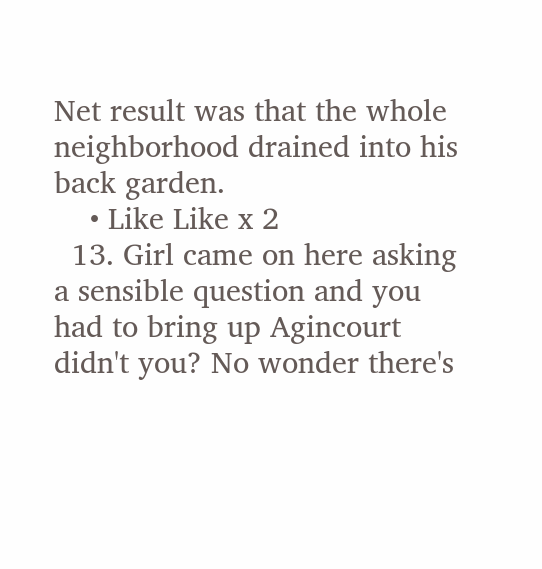Net result was that the whole neighborhood drained into his back garden.
    • Like Like x 2
  13. Girl came on here asking a sensible question and you had to bring up Agincourt didn't you? No wonder there's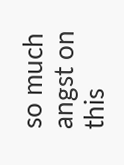so much angst on this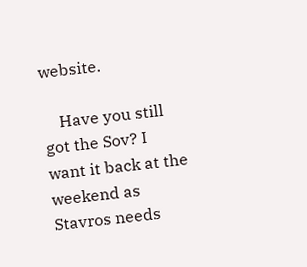website.

    Have you still got the Sov? I want it back at the weekend as Stavros needs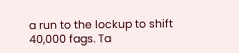a run to the lockup to shift 40,000 fags. Ta